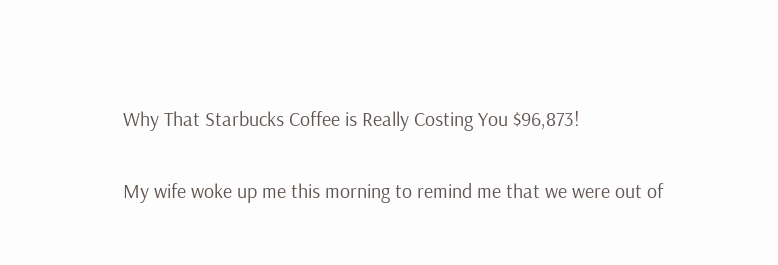Why That Starbucks Coffee is Really Costing You $96,873!

My wife woke up me this morning to remind me that we were out of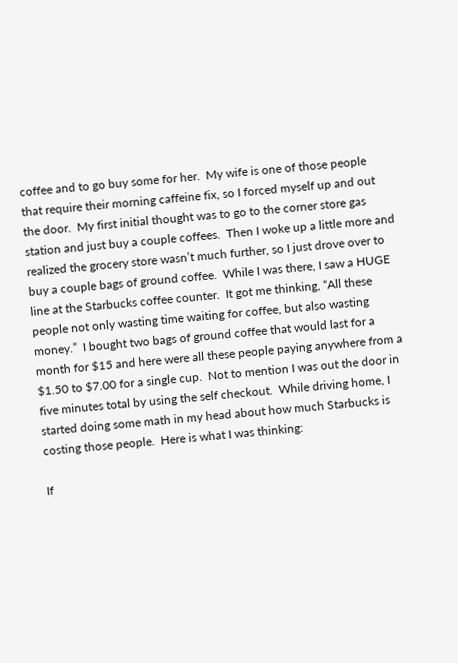coffee and to go buy some for her.  My wife is one of those people that require their morning caffeine fix, so I forced myself up and out the door.  My first initial thought was to go to the corner store gas station and just buy a couple coffees.  Then I woke up a little more and realized the grocery store wasn’t much further, so I just drove over to buy a couple bags of ground coffee.  While I was there, I saw a HUGE line at the Starbucks coffee counter.  It got me thinking, “All these people not only wasting time waiting for coffee, but also wasting money.”  I bought two bags of ground coffee that would last for a month for $15 and here were all these people paying anywhere from a $1.50 to $7.00 for a single cup.  Not to mention I was out the door in five minutes total by using the self checkout.  While driving home, I started doing some math in my head about how much Starbucks is costing those people.  Here is what I was thinking:

If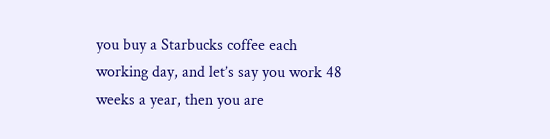you buy a Starbucks coffee each working day, and let’s say you work 48 weeks a year, then you are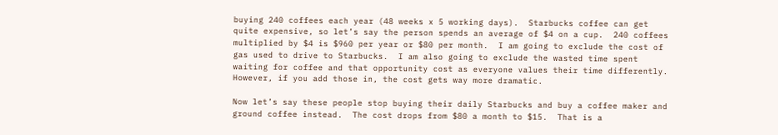buying 240 coffees each year (48 weeks x 5 working days).  Starbucks coffee can get quite expensive, so let’s say the person spends an average of $4 on a cup.  240 coffees multiplied by $4 is $960 per year or $80 per month.  I am going to exclude the cost of gas used to drive to Starbucks.  I am also going to exclude the wasted time spent waiting for coffee and that opportunity cost as everyone values their time differently.  However, if you add those in, the cost gets way more dramatic.

Now let’s say these people stop buying their daily Starbucks and buy a coffee maker and ground coffee instead.  The cost drops from $80 a month to $15.  That is a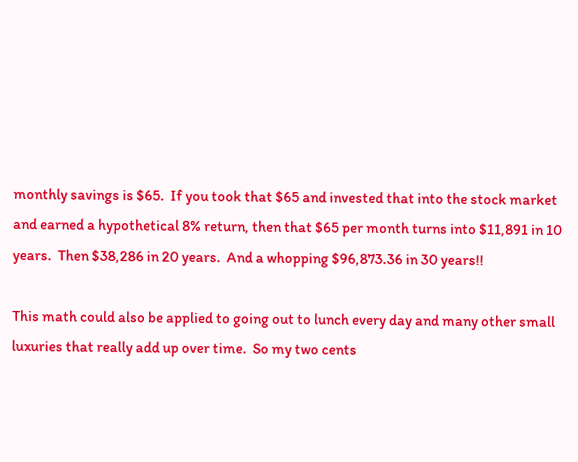monthly savings is $65.  If you took that $65 and invested that into the stock market and earned a hypothetical 8% return, then that $65 per month turns into $11,891 in 10 years.  Then $38,286 in 20 years.  And a whopping $96,873.36 in 30 years!!

This math could also be applied to going out to lunch every day and many other small luxuries that really add up over time.  So my two cents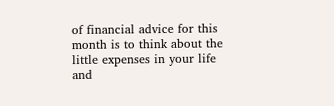of financial advice for this month is to think about the little expenses in your life and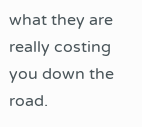what they are really costing you down the road.